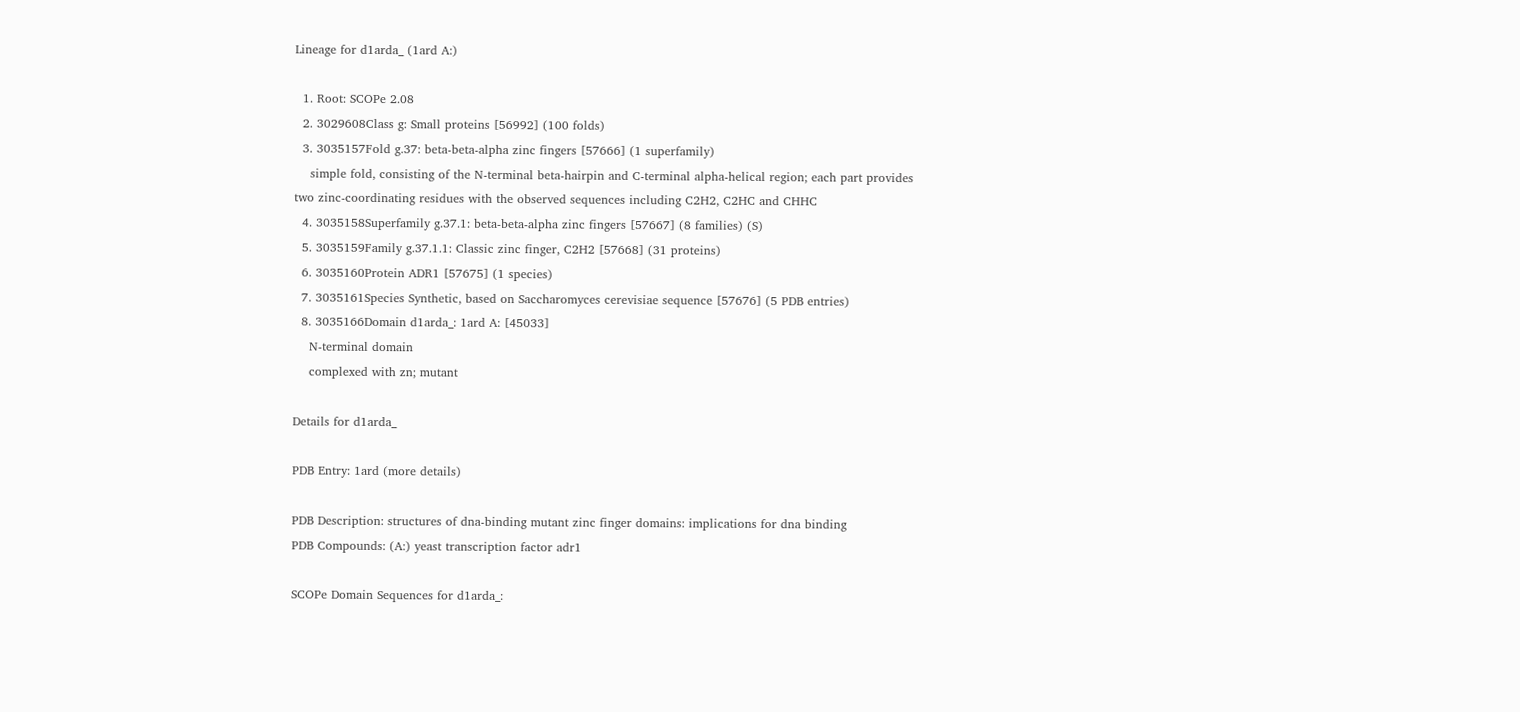Lineage for d1arda_ (1ard A:)

  1. Root: SCOPe 2.08
  2. 3029608Class g: Small proteins [56992] (100 folds)
  3. 3035157Fold g.37: beta-beta-alpha zinc fingers [57666] (1 superfamily)
    simple fold, consisting of the N-terminal beta-hairpin and C-terminal alpha-helical region; each part provides two zinc-coordinating residues with the observed sequences including C2H2, C2HC and CHHC
  4. 3035158Superfamily g.37.1: beta-beta-alpha zinc fingers [57667] (8 families) (S)
  5. 3035159Family g.37.1.1: Classic zinc finger, C2H2 [57668] (31 proteins)
  6. 3035160Protein ADR1 [57675] (1 species)
  7. 3035161Species Synthetic, based on Saccharomyces cerevisiae sequence [57676] (5 PDB entries)
  8. 3035166Domain d1arda_: 1ard A: [45033]
    N-terminal domain
    complexed with zn; mutant

Details for d1arda_

PDB Entry: 1ard (more details)

PDB Description: structures of dna-binding mutant zinc finger domains: implications for dna binding
PDB Compounds: (A:) yeast transcription factor adr1

SCOPe Domain Sequences for d1arda_: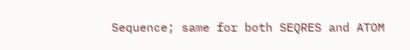Sequence; same for both SEQRES and ATOM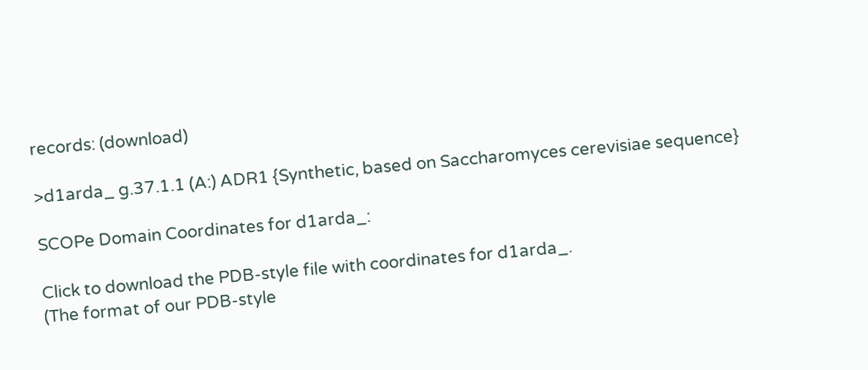records: (download)

>d1arda_ g.37.1.1 (A:) ADR1 {Synthetic, based on Saccharomyces cerevisiae sequence}

SCOPe Domain Coordinates for d1arda_:

Click to download the PDB-style file with coordinates for d1arda_.
(The format of our PDB-style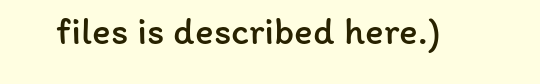files is described here.)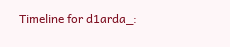Timeline for d1arda_: